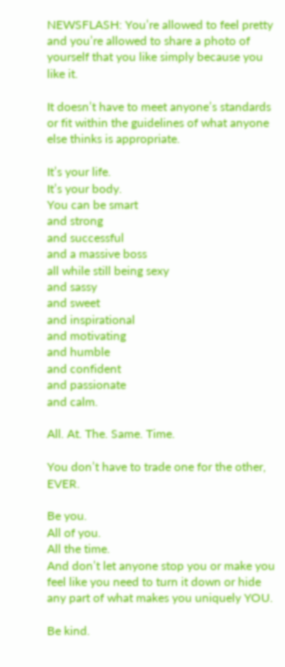NEWSFLASH: You’re allowed to feel pretty and you’re allowed to share a photo of yourself that you like simply because you like it.

It doesn’t have to meet anyone’s standards or fit within the guidelines of what anyone else thinks is appropriate.

It’s your life.
It’s your body.
You can be smart
and strong
and successful
and a massive boss
all while still being sexy
and sassy
and sweet
and inspirational
and motivating
and humble
and confident
and passionate
and calm.

All. At. The. Same. Time.

You don’t have to trade one for the other, EVER.

Be you.
All of you.
All the time.
And don’t let anyone stop you or make you feel like you need to turn it down or hide any part of what makes you uniquely YOU.

Be kind.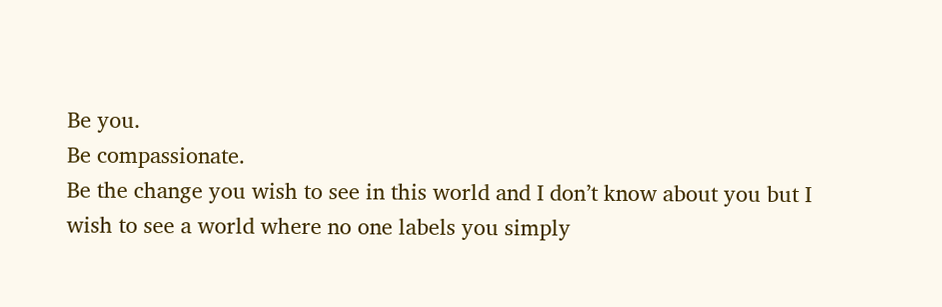Be you.
Be compassionate.
Be the change you wish to see in this world and I don’t know about you but I wish to see a world where no one labels you simply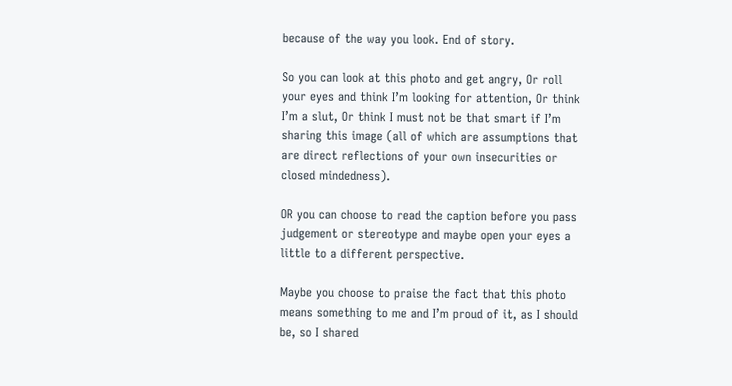because of the way you look. End of story.

So you can look at this photo and get angry, Or roll your eyes and think I’m looking for attention, Or think I’m a slut, Or think I must not be that smart if I’m sharing this image (all of which are assumptions that are direct reflections of your own insecurities or closed mindedness).

OR you can choose to read the caption before you pass judgement or stereotype and maybe open your eyes a little to a different perspective.

Maybe you choose to praise the fact that this photo means something to me and I’m proud of it, as I should be, so I shared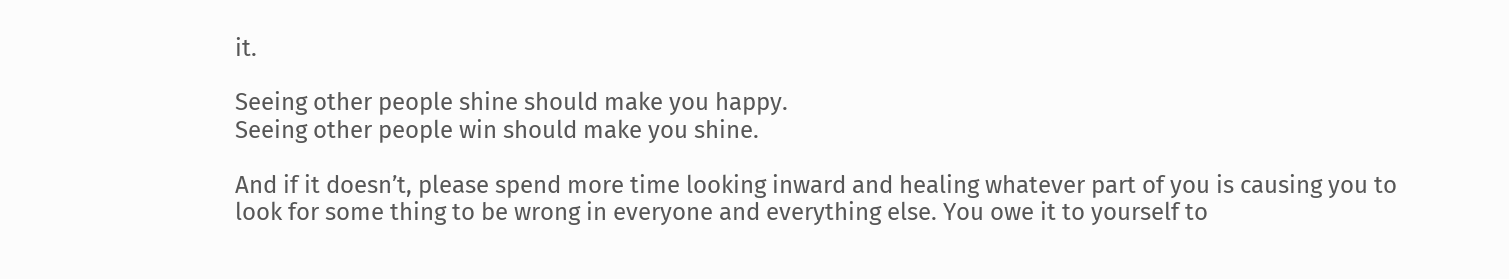it.

Seeing other people shine should make you happy.
Seeing other people win should make you shine.

And if it doesn’t, please spend more time looking inward and healing whatever part of you is causing you to look for some thing to be wrong in everyone and everything else. You owe it to yourself to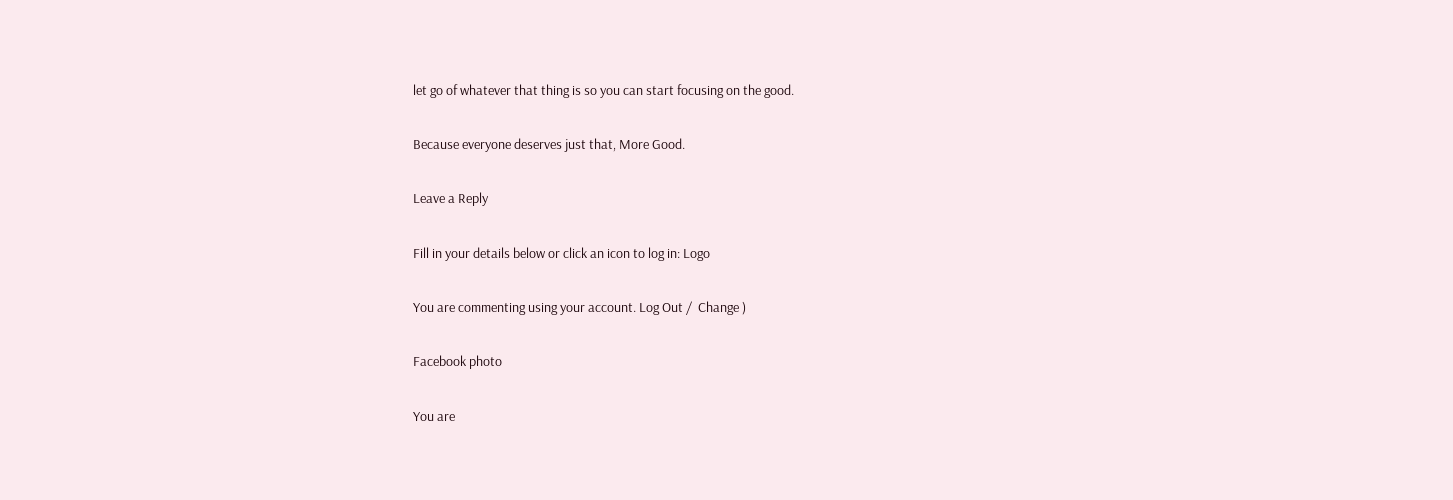let go of whatever that thing is so you can start focusing on the good.

Because everyone deserves just that, More Good.

Leave a Reply

Fill in your details below or click an icon to log in: Logo

You are commenting using your account. Log Out /  Change )

Facebook photo

You are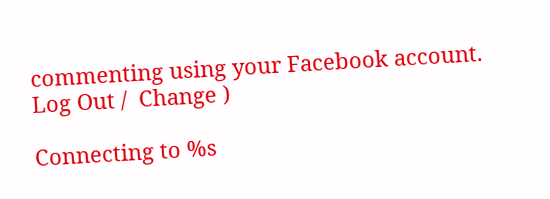commenting using your Facebook account. Log Out /  Change )

Connecting to %s